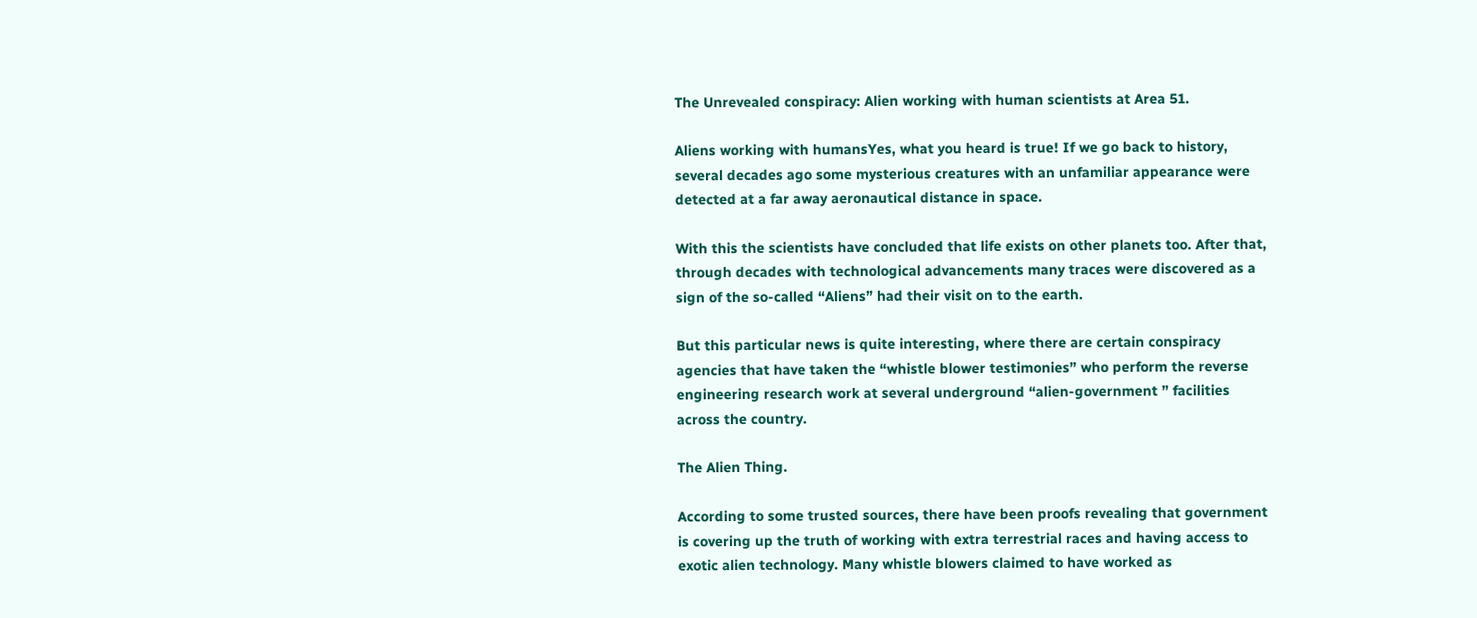The Unrevealed conspiracy: Alien working with human scientists at Area 51.

Aliens working with humansYes, what you heard is true! If we go back to history, several decades ago some mysterious creatures with an unfamiliar appearance were detected at a far away aeronautical distance in space.

With this the scientists have concluded that life exists on other planets too. After that, through decades with technological advancements many traces were discovered as a sign of the so-called “Aliens” had their visit on to the earth.

But this particular news is quite interesting, where there are certain conspiracy agencies that have taken the “whistle blower testimonies” who perform the reverse engineering research work at several underground “alien-government ” facilities across the country.

The Alien Thing.

According to some trusted sources, there have been proofs revealing that government is covering up the truth of working with extra terrestrial races and having access to exotic alien technology. Many whistle blowers claimed to have worked as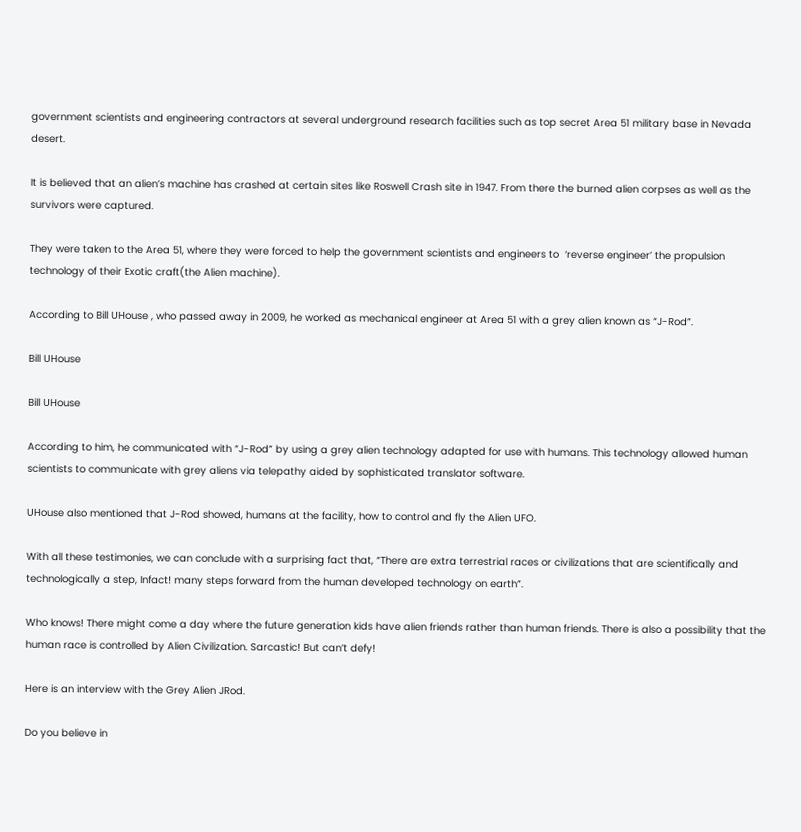government scientists and engineering contractors at several underground research facilities such as top secret Area 51 military base in Nevada desert.

It is believed that an alien’s machine has crashed at certain sites like Roswell Crash site in 1947. From there the burned alien corpses as well as the survivors were captured.

They were taken to the Area 51, where they were forced to help the government scientists and engineers to  ‘reverse engineer’ the propulsion technology of their Exotic craft(the Alien machine).

According to Bill UHouse , who passed away in 2009, he worked as mechanical engineer at Area 51 with a grey alien known as “J-Rod”.

Bill UHouse

Bill UHouse

According to him, he communicated with “J-Rod” by using a grey alien technology adapted for use with humans. This technology allowed human scientists to communicate with grey aliens via telepathy aided by sophisticated translator software.

UHouse also mentioned that J-Rod showed, humans at the facility, how to control and fly the Alien UFO.

With all these testimonies, we can conclude with a surprising fact that, “There are extra terrestrial races or civilizations that are scientifically and technologically a step, Infact! many steps forward from the human developed technology on earth”.

Who knows! There might come a day where the future generation kids have alien friends rather than human friends. There is also a possibility that the human race is controlled by Alien Civilization. Sarcastic! But can’t defy!

Here is an interview with the Grey Alien JRod.

Do you believe in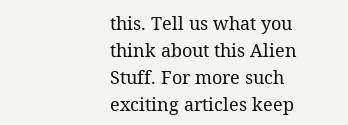this. Tell us what you think about this Alien Stuff. For more such exciting articles keep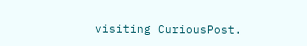visiting CuriousPost.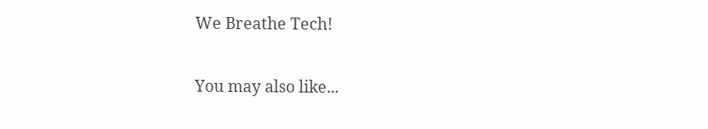We Breathe Tech!

You may also like...